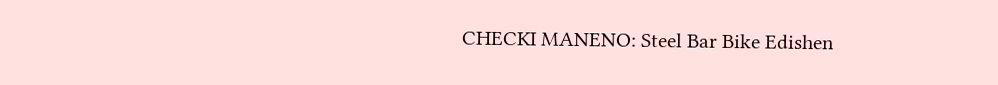CHECKI MANENO: Steel Bar Bike Edishen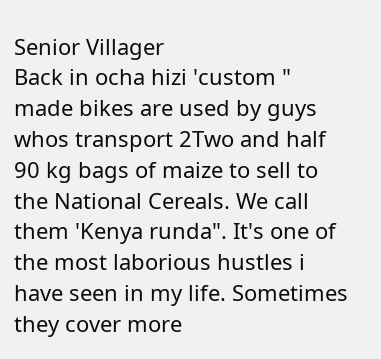Senior Villager
Back in ocha hizi 'custom " made bikes are used by guys whos transport 2Two and half 90 kg bags of maize to sell to the National Cereals. We call them 'Kenya runda". It's one of the most laborious hustles i have seen in my life. Sometimes they cover more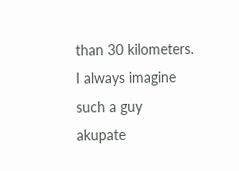than 30 kilometers. I always imagine such a guy akupate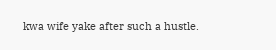kwa wife yake after such a hustle.